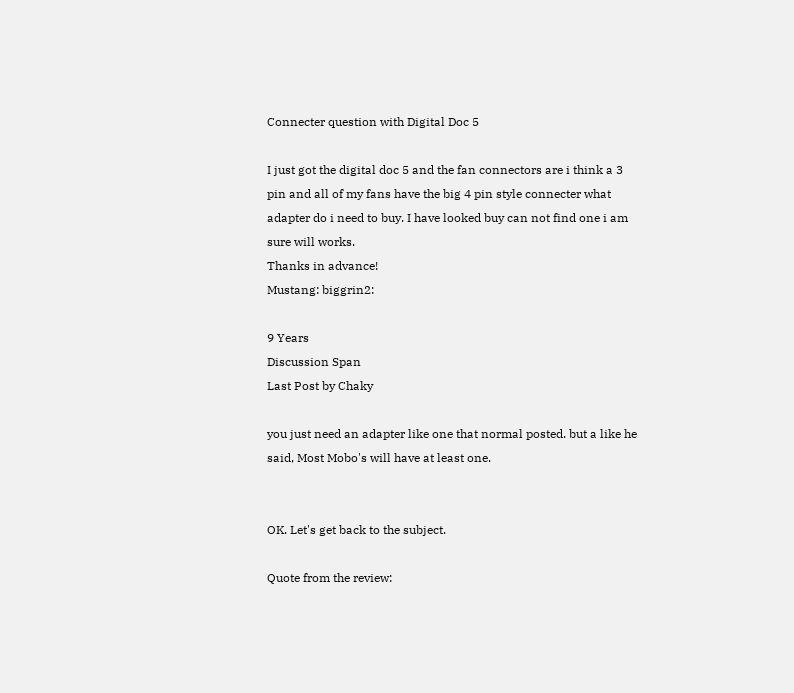Connecter question with Digital Doc 5

I just got the digital doc 5 and the fan connectors are i think a 3 pin and all of my fans have the big 4 pin style connecter what adapter do i need to buy. I have looked buy can not find one i am sure will works.
Thanks in advance!
Mustang: biggrin2:

9 Years
Discussion Span
Last Post by Chaky

you just need an adapter like one that normal posted. but a like he said, Most Mobo's will have at least one.


OK. Let's get back to the subject.

Quote from the review: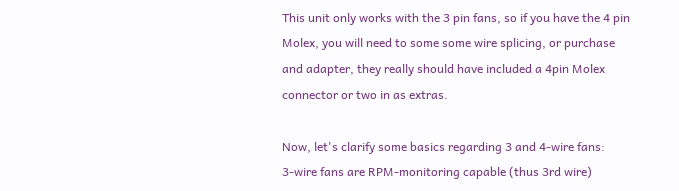This unit only works with the 3 pin fans, so if you have the 4 pin Molex, you will need to some some wire splicing, or purchase and adapter, they really should have included a 4pin Molex connector or two in as extras.

Now, let's clarify some basics regarding 3 and 4-wire fans:
3-wire fans are RPM-monitoring capable (thus 3rd wire)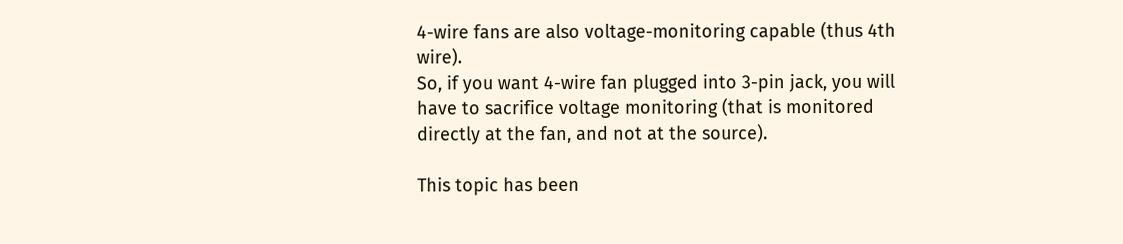4-wire fans are also voltage-monitoring capable (thus 4th wire).
So, if you want 4-wire fan plugged into 3-pin jack, you will have to sacrifice voltage monitoring (that is monitored directly at the fan, and not at the source).

This topic has been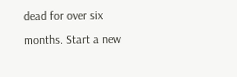dead for over six months. Start a new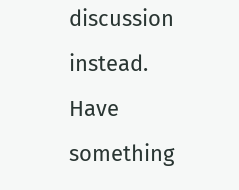discussion instead.
Have something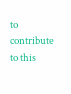to contribute to this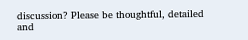discussion? Please be thoughtful, detailed and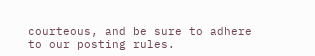courteous, and be sure to adhere to our posting rules.